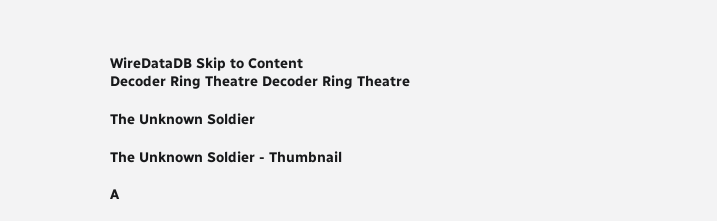WireDataDB Skip to Content
Decoder Ring Theatre Decoder Ring Theatre

The Unknown Soldier

The Unknown Soldier - Thumbnail

A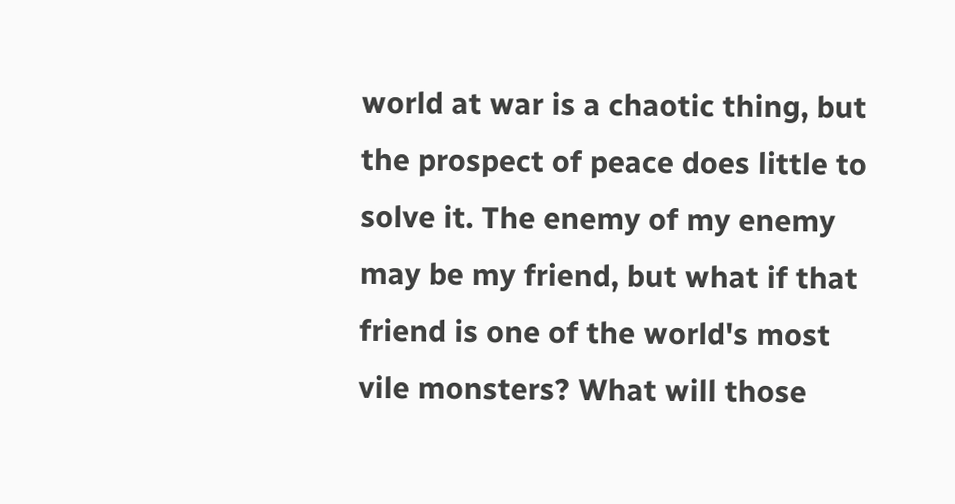world at war is a chaotic thing, but the prospect of peace does little to solve it. The enemy of my enemy may be my friend, but what if that friend is one of the world's most vile monsters? What will those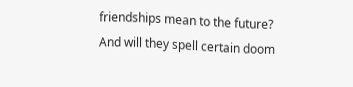friendships mean to the future? And will they spell certain doom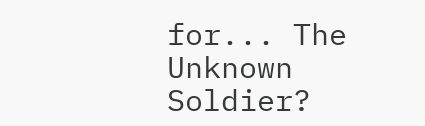for... The Unknown Soldier?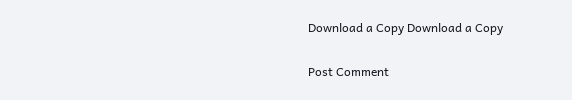Download a Copy Download a Copy

Post Comment